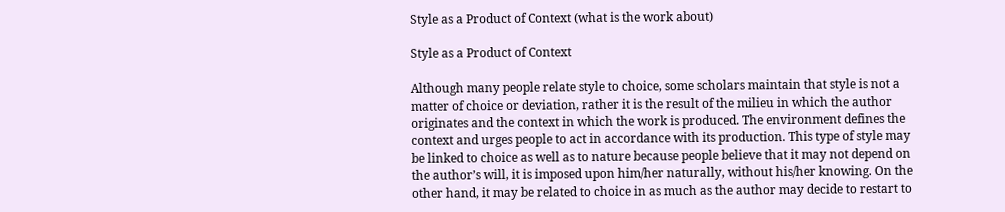Style as a Product of Context (what is the work about)

Style as a Product of Context

Although many people relate style to choice, some scholars maintain that style is not a matter of choice or deviation, rather it is the result of the milieu in which the author originates and the context in which the work is produced. The environment defines the context and urges people to act in accordance with its production. This type of style may be linked to choice as well as to nature because people believe that it may not depend on the author’s will, it is imposed upon him/her naturally, without his/her knowing. On the other hand, it may be related to choice in as much as the author may decide to restart to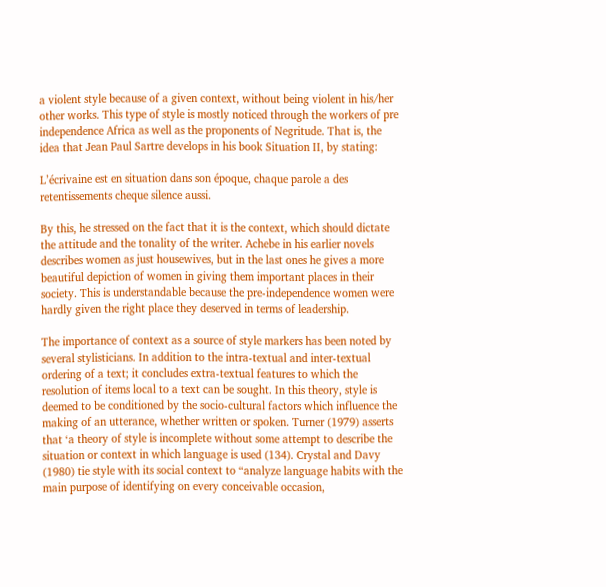a violent style because of a given context, without being violent in his/her other works. This type of style is mostly noticed through the workers of pre independence Africa as well as the proponents of Negritude. That is, the idea that Jean Paul Sartre develops in his book Situation II, by stating:

L’écrivaine est en situation dans son époque, chaque parole a des retentissements cheque silence aussi.

By this, he stressed on the fact that it is the context, which should dictate the attitude and the tonality of the writer. Achebe in his earlier novels describes women as just housewives, but in the last ones he gives a more beautiful depiction of women in giving them important places in their society. This is understandable because the pre-independence women were hardly given the right place they deserved in terms of leadership.

The importance of context as a source of style markers has been noted by several stylisticians. In addition to the intra-textual and inter-textual ordering of a text; it concludes extra-textual features to which the resolution of items local to a text can be sought. In this theory, style is deemed to be conditioned by the socio-cultural factors which influence the making of an utterance, whether written or spoken. Turner (1979) asserts that ‘a theory of style is incomplete without some attempt to describe the situation or context in which language is used (134). Crystal and Davy (1980) tie style with its social context to “analyze language habits with the main purpose of identifying on every conceivable occasion,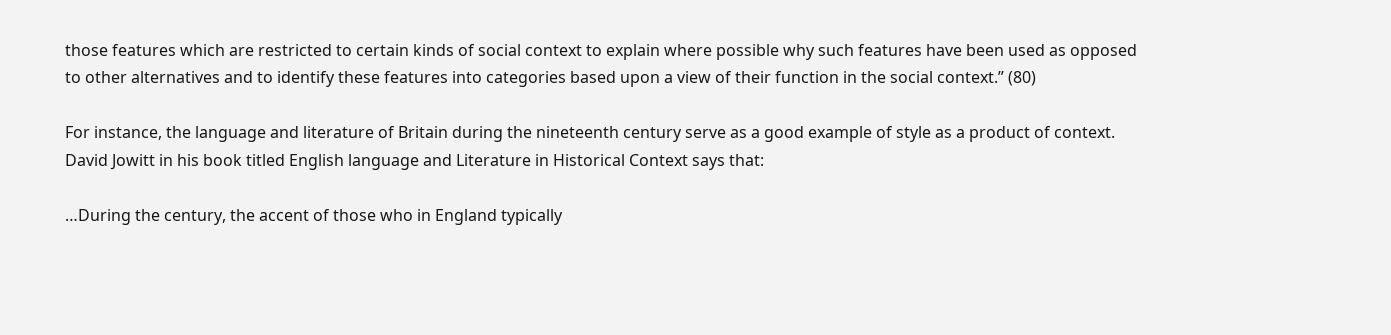those features which are restricted to certain kinds of social context to explain where possible why such features have been used as opposed to other alternatives and to identify these features into categories based upon a view of their function in the social context.” (80)

For instance, the language and literature of Britain during the nineteenth century serve as a good example of style as a product of context. David Jowitt in his book titled English language and Literature in Historical Context says that:

…During the century, the accent of those who in England typically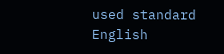used standard English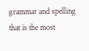grammar and spelling that is the most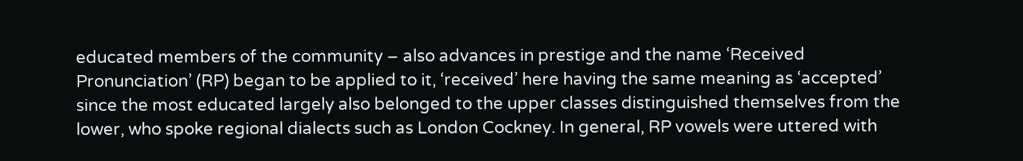educated members of the community – also advances in prestige and the name ‘Received Pronunciation’ (RP) began to be applied to it, ‘received’ here having the same meaning as ‘accepted’ since the most educated largely also belonged to the upper classes distinguished themselves from the lower, who spoke regional dialects such as London Cockney. In general, RP vowels were uttered with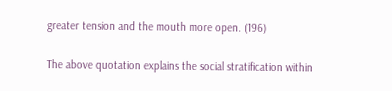greater tension and the mouth more open. (196)

The above quotation explains the social stratification within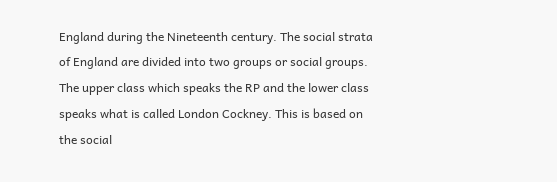England during the Nineteenth century. The social strata of England are divided into two groups or social groups. The upper class which speaks the RP and the lower class speaks what is called London Cockney. This is based on the social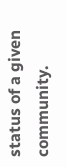status of a given community.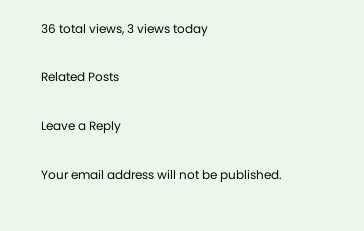36 total views, 3 views today

Related Posts

Leave a Reply

Your email address will not be published.